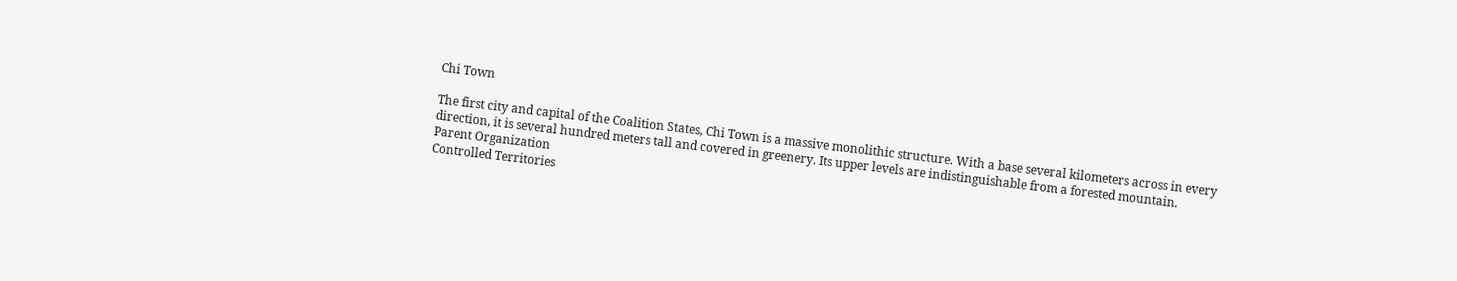Chi Town

The first city and capital of the Coalition States, Chi Town is a massive monolithic structure. With a base several kilometers across in every direction, it is several hundred meters tall and covered in greenery. Its upper levels are indistinguishable from a forested mountain.
Parent Organization
Controlled Territories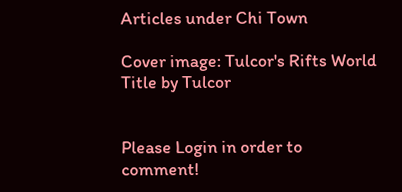Articles under Chi Town

Cover image: Tulcor's Rifts World Title by Tulcor


Please Login in order to comment!